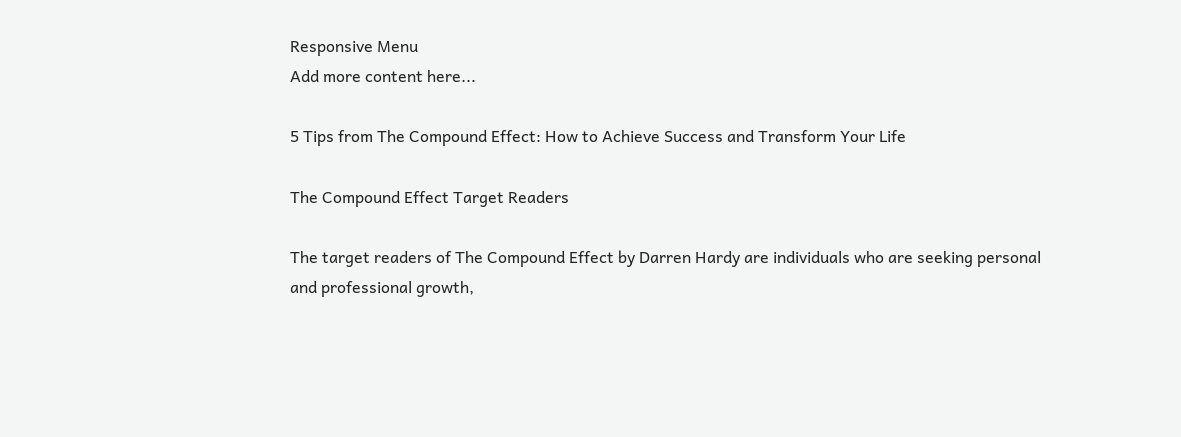Responsive Menu
Add more content here...

5 Tips from The Compound Effect: How to Achieve Success and Transform Your Life

The Compound Effect Target Readers

The target readers of The Compound Effect by Darren Hardy are individuals who are seeking personal and professional growth,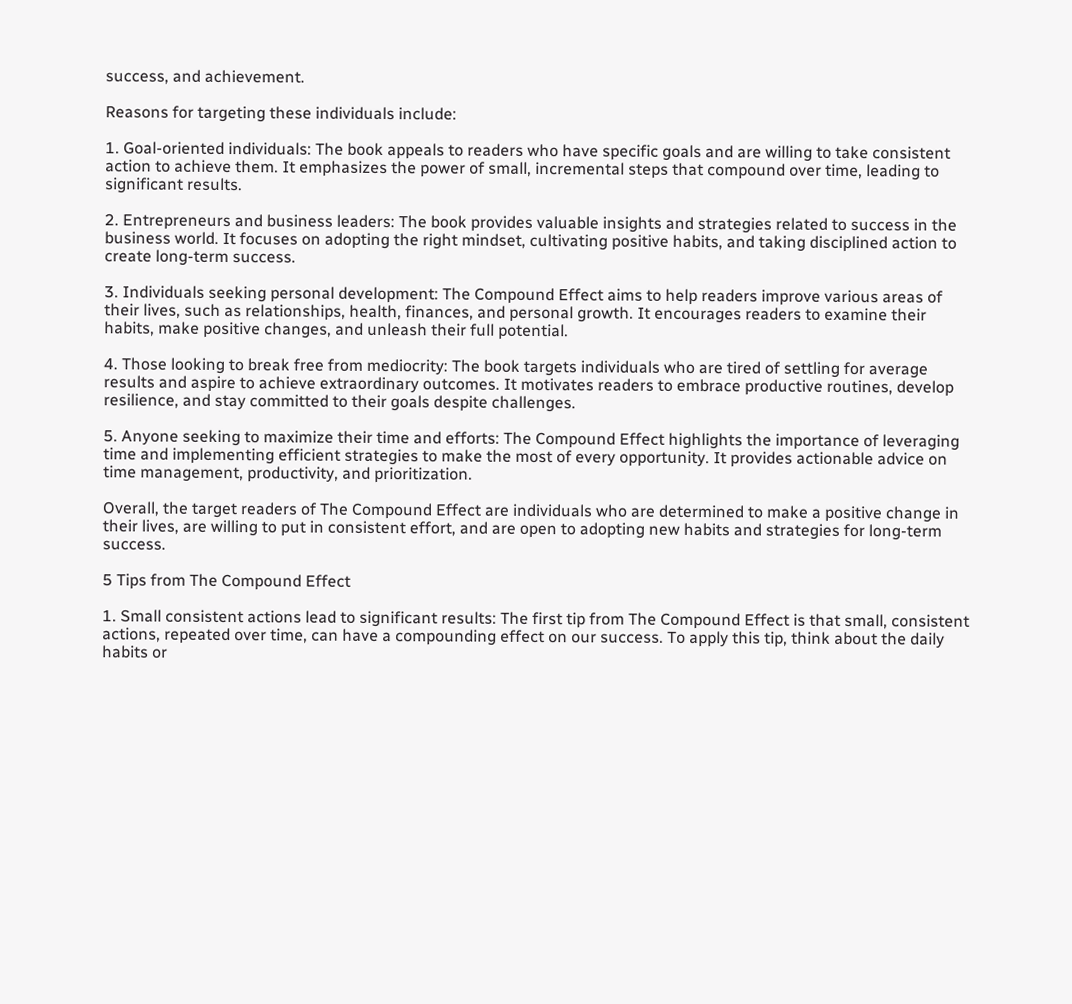success, and achievement.

Reasons for targeting these individuals include:

1. Goal-oriented individuals: The book appeals to readers who have specific goals and are willing to take consistent action to achieve them. It emphasizes the power of small, incremental steps that compound over time, leading to significant results.

2. Entrepreneurs and business leaders: The book provides valuable insights and strategies related to success in the business world. It focuses on adopting the right mindset, cultivating positive habits, and taking disciplined action to create long-term success.

3. Individuals seeking personal development: The Compound Effect aims to help readers improve various areas of their lives, such as relationships, health, finances, and personal growth. It encourages readers to examine their habits, make positive changes, and unleash their full potential.

4. Those looking to break free from mediocrity: The book targets individuals who are tired of settling for average results and aspire to achieve extraordinary outcomes. It motivates readers to embrace productive routines, develop resilience, and stay committed to their goals despite challenges.

5. Anyone seeking to maximize their time and efforts: The Compound Effect highlights the importance of leveraging time and implementing efficient strategies to make the most of every opportunity. It provides actionable advice on time management, productivity, and prioritization.

Overall, the target readers of The Compound Effect are individuals who are determined to make a positive change in their lives, are willing to put in consistent effort, and are open to adopting new habits and strategies for long-term success.

5 Tips from The Compound Effect

1. Small consistent actions lead to significant results: The first tip from The Compound Effect is that small, consistent actions, repeated over time, can have a compounding effect on our success. To apply this tip, think about the daily habits or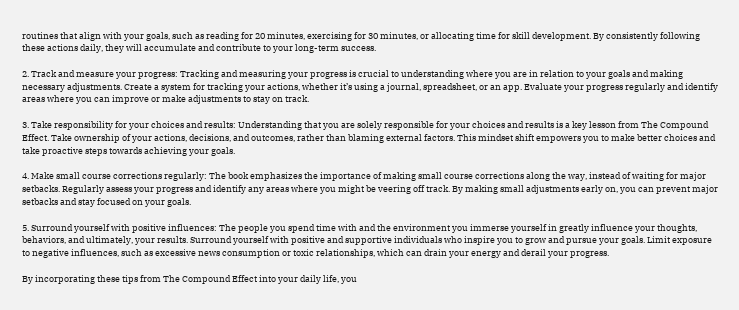routines that align with your goals, such as reading for 20 minutes, exercising for 30 minutes, or allocating time for skill development. By consistently following these actions daily, they will accumulate and contribute to your long-term success.

2. Track and measure your progress: Tracking and measuring your progress is crucial to understanding where you are in relation to your goals and making necessary adjustments. Create a system for tracking your actions, whether it’s using a journal, spreadsheet, or an app. Evaluate your progress regularly and identify areas where you can improve or make adjustments to stay on track.

3. Take responsibility for your choices and results: Understanding that you are solely responsible for your choices and results is a key lesson from The Compound Effect. Take ownership of your actions, decisions, and outcomes, rather than blaming external factors. This mindset shift empowers you to make better choices and take proactive steps towards achieving your goals.

4. Make small course corrections regularly: The book emphasizes the importance of making small course corrections along the way, instead of waiting for major setbacks. Regularly assess your progress and identify any areas where you might be veering off track. By making small adjustments early on, you can prevent major setbacks and stay focused on your goals.

5. Surround yourself with positive influences: The people you spend time with and the environment you immerse yourself in greatly influence your thoughts, behaviors, and ultimately, your results. Surround yourself with positive and supportive individuals who inspire you to grow and pursue your goals. Limit exposure to negative influences, such as excessive news consumption or toxic relationships, which can drain your energy and derail your progress.

By incorporating these tips from The Compound Effect into your daily life, you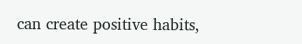can create positive habits,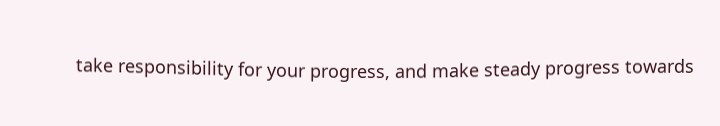take responsibility for your progress, and make steady progress towards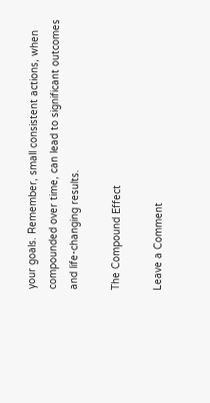your goals. Remember, small consistent actions, when compounded over time, can lead to significant outcomes and life-changing results.

The Compound Effect

Leave a Comment